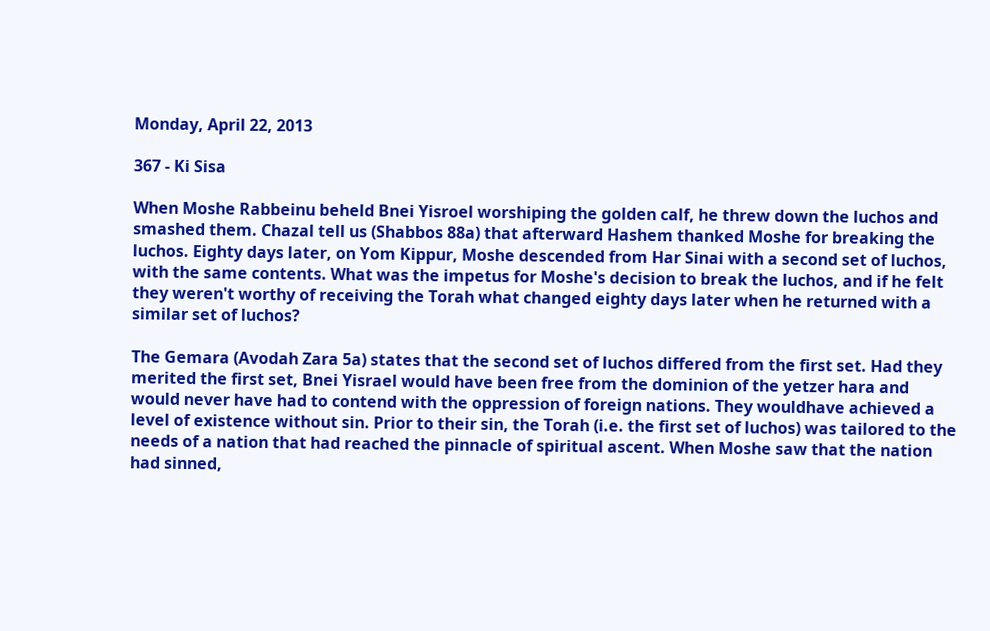Monday, April 22, 2013

367 - Ki Sisa

When Moshe Rabbeinu beheld Bnei Yisroel worshiping the golden calf, he threw down the luchos and smashed them. Chazal tell us (Shabbos 88a) that afterward Hashem thanked Moshe for breaking the luchos. Eighty days later, on Yom Kippur, Moshe descended from Har Sinai with a second set of luchos, with the same contents. What was the impetus for Moshe's decision to break the luchos, and if he felt they weren't worthy of receiving the Torah what changed eighty days later when he returned with a similar set of luchos?

The Gemara (Avodah Zara 5a) states that the second set of luchos differed from the first set. Had they merited the first set, Bnei Yisrael would have been free from the dominion of the yetzer hara and would never have had to contend with the oppression of foreign nations. They wouldhave achieved a level of existence without sin. Prior to their sin, the Torah (i.e. the first set of luchos) was tailored to the needs of a nation that had reached the pinnacle of spiritual ascent. When Moshe saw that the nation had sinned,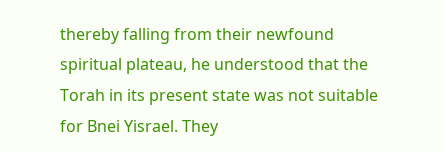thereby falling from their newfound spiritual plateau, he understood that the Torah in its present state was not suitable for Bnei Yisrael. They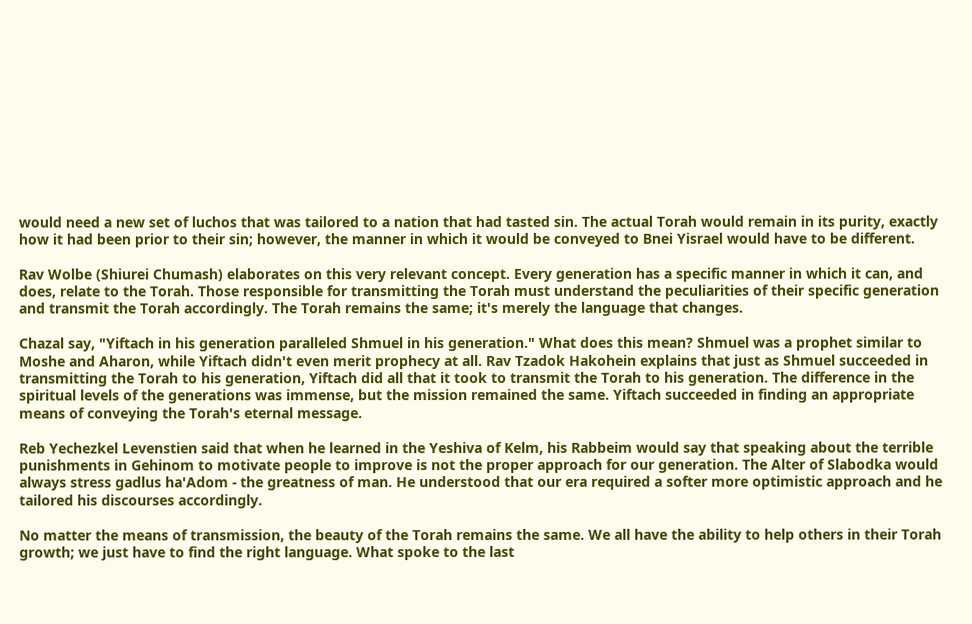would need a new set of luchos that was tailored to a nation that had tasted sin. The actual Torah would remain in its purity, exactly how it had been prior to their sin; however, the manner in which it would be conveyed to Bnei Yisrael would have to be different.

Rav Wolbe (Shiurei Chumash) elaborates on this very relevant concept. Every generation has a specific manner in which it can, and does, relate to the Torah. Those responsible for transmitting the Torah must understand the peculiarities of their specific generation and transmit the Torah accordingly. The Torah remains the same; it's merely the language that changes.

Chazal say, "Yiftach in his generation paralleled Shmuel in his generation." What does this mean? Shmuel was a prophet similar to Moshe and Aharon, while Yiftach didn't even merit prophecy at all. Rav Tzadok Hakohein explains that just as Shmuel succeeded in transmitting the Torah to his generation, Yiftach did all that it took to transmit the Torah to his generation. The difference in the spiritual levels of the generations was immense, but the mission remained the same. Yiftach succeeded in finding an appropriate means of conveying the Torah's eternal message.

Reb Yechezkel Levenstien said that when he learned in the Yeshiva of Kelm, his Rabbeim would say that speaking about the terrible punishments in Gehinom to motivate people to improve is not the proper approach for our generation. The Alter of Slabodka would always stress gadlus ha'Adom - the greatness of man. He understood that our era required a softer more optimistic approach and he tailored his discourses accordingly.

No matter the means of transmission, the beauty of the Torah remains the same. We all have the ability to help others in their Torah growth; we just have to find the right language. What spoke to the last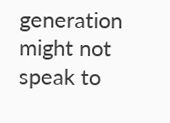generation might not speak to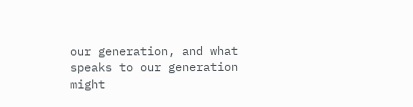our generation, and what speaks to our generation might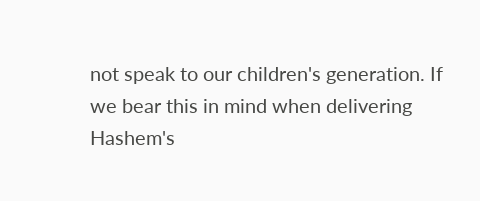not speak to our children's generation. If we bear this in mind when delivering Hashem's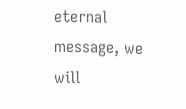eternal message, we will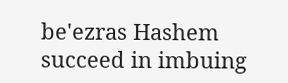be'ezras Hashem succeed in imbuing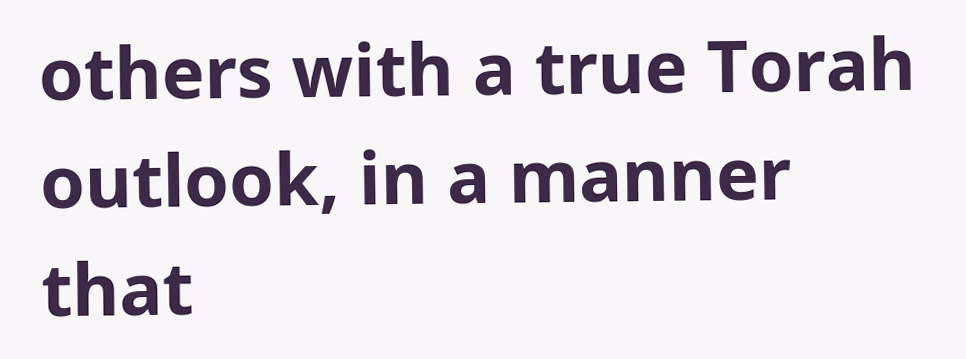others with a true Torah outlook, in a manner that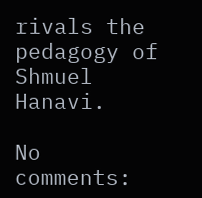rivals the pedagogy of Shmuel Hanavi.

No comments: